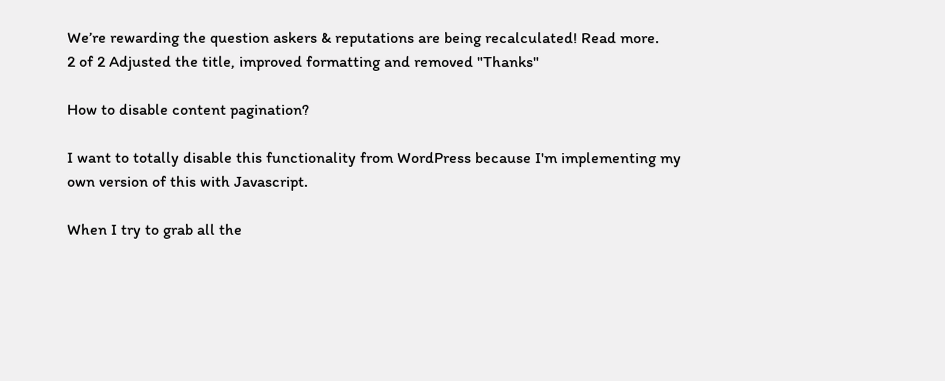We’re rewarding the question askers & reputations are being recalculated! Read more.
2 of 2 Adjusted the title, improved formatting and removed "Thanks"

How to disable content pagination?

I want to totally disable this functionality from WordPress because I'm implementing my own version of this with Javascript.

When I try to grab all the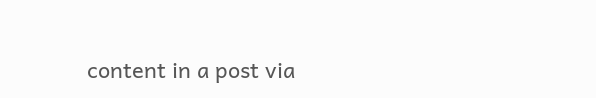content in a post via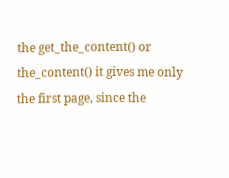the get_the_content() or the_content() it gives me only the first page, since the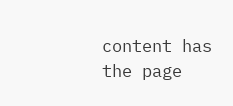content has the page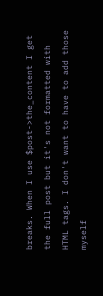breaks. When I use $post->the_content I get the full post but it's not formatted with HTML tags. I don't want to have to add those myself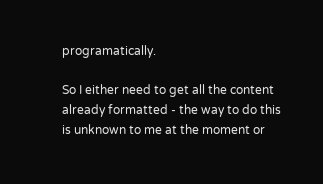programatically.

So I either need to get all the content already formatted - the way to do this is unknown to me at the moment or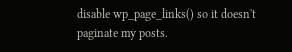disable wp_page_links() so it doesn't paginate my posts.